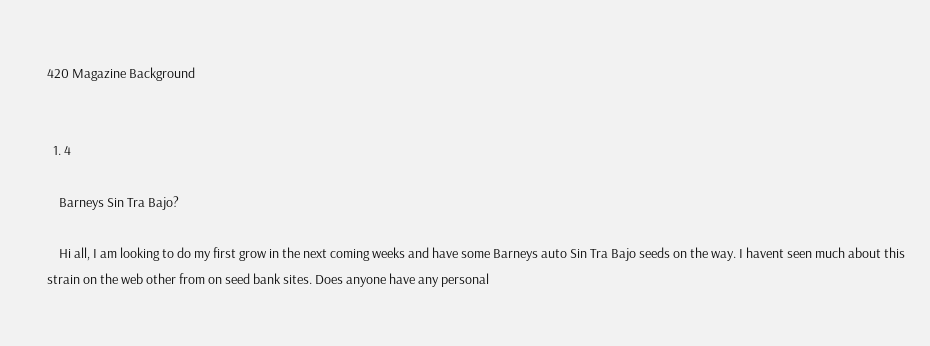420 Magazine Background


  1. 4

    Barneys Sin Tra Bajo?

    Hi all, I am looking to do my first grow in the next coming weeks and have some Barneys auto Sin Tra Bajo seeds on the way. I havent seen much about this strain on the web other from on seed bank sites. Does anyone have any personal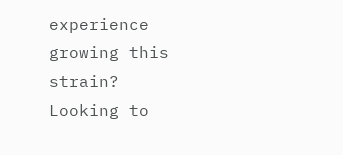experience growing this strain? Looking to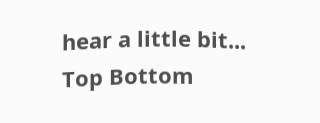hear a little bit...
Top Bottom